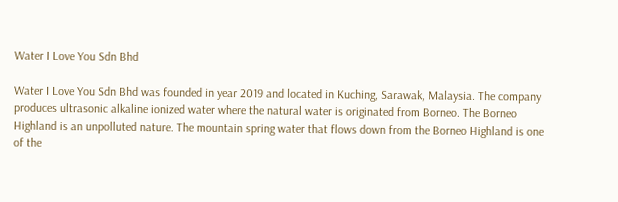Water I Love You Sdn Bhd

Water I Love You Sdn Bhd was founded in year 2019 and located in Kuching, Sarawak, Malaysia. The company produces ultrasonic alkaline ionized water where the natural water is originated from Borneo. The Borneo Highland is an unpolluted nature. The mountain spring water that flows down from the Borneo Highland is one of the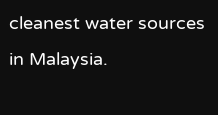cleanest water sources in Malaysia.